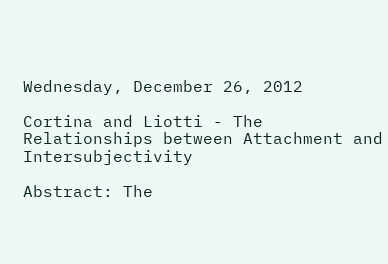Wednesday, December 26, 2012

Cortina and Liotti - The Relationships between Attachment and Intersubjectivity

Abstract: The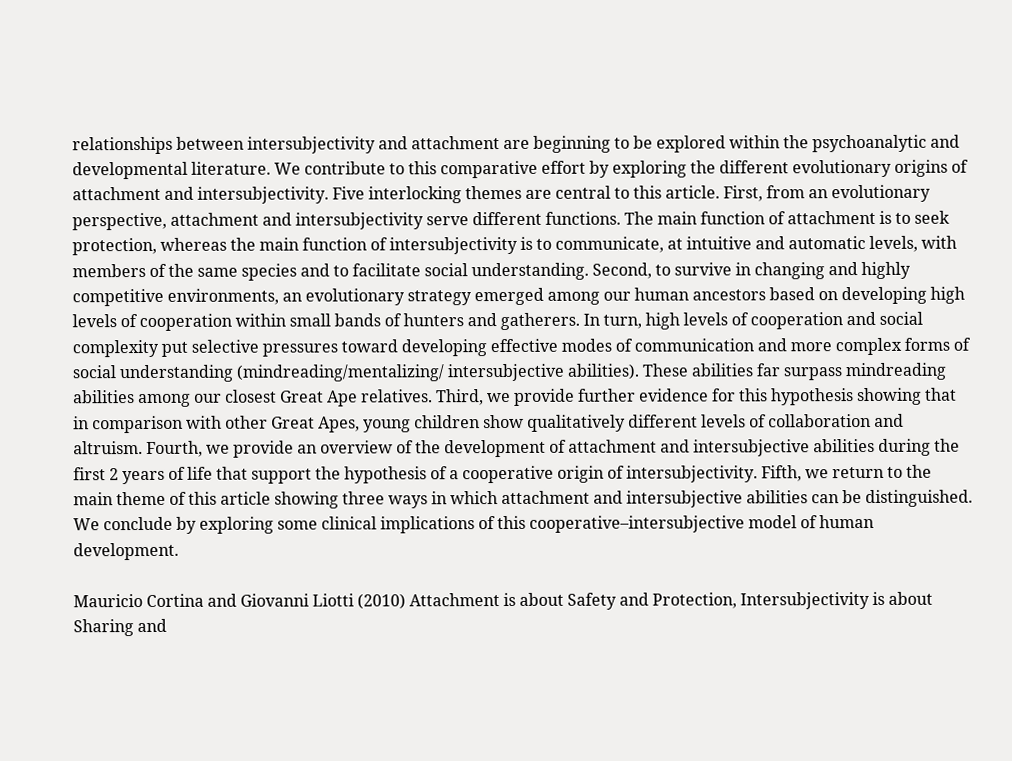relationships between intersubjectivity and attachment are beginning to be explored within the psychoanalytic and developmental literature. We contribute to this comparative effort by exploring the different evolutionary origins of attachment and intersubjectivity. Five interlocking themes are central to this article. First, from an evolutionary perspective, attachment and intersubjectivity serve different functions. The main function of attachment is to seek protection, whereas the main function of intersubjectivity is to communicate, at intuitive and automatic levels, with members of the same species and to facilitate social understanding. Second, to survive in changing and highly competitive environments, an evolutionary strategy emerged among our human ancestors based on developing high levels of cooperation within small bands of hunters and gatherers. In turn, high levels of cooperation and social complexity put selective pressures toward developing effective modes of communication and more complex forms of social understanding (mindreading/mentalizing/ intersubjective abilities). These abilities far surpass mindreading abilities among our closest Great Ape relatives. Third, we provide further evidence for this hypothesis showing that in comparison with other Great Apes, young children show qualitatively different levels of collaboration and altruism. Fourth, we provide an overview of the development of attachment and intersubjective abilities during the first 2 years of life that support the hypothesis of a cooperative origin of intersubjectivity. Fifth, we return to the main theme of this article showing three ways in which attachment and intersubjective abilities can be distinguished. We conclude by exploring some clinical implications of this cooperative–intersubjective model of human development.

Mauricio Cortina and Giovanni Liotti (2010) Attachment is about Safety and Protection, Intersubjectivity is about Sharing and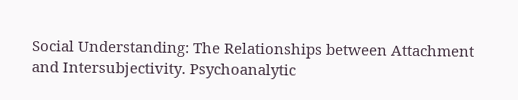Social Understanding: The Relationships between Attachment and Intersubjectivity. Psychoanalytic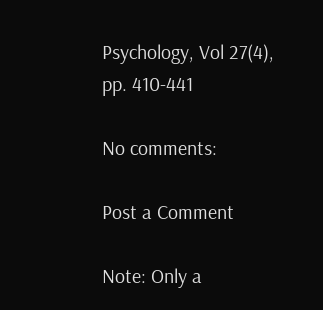Psychology, Vol 27(4), pp. 410-441

No comments:

Post a Comment

Note: Only a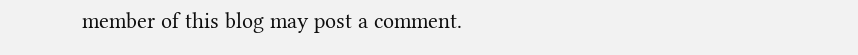member of this blog may post a comment.